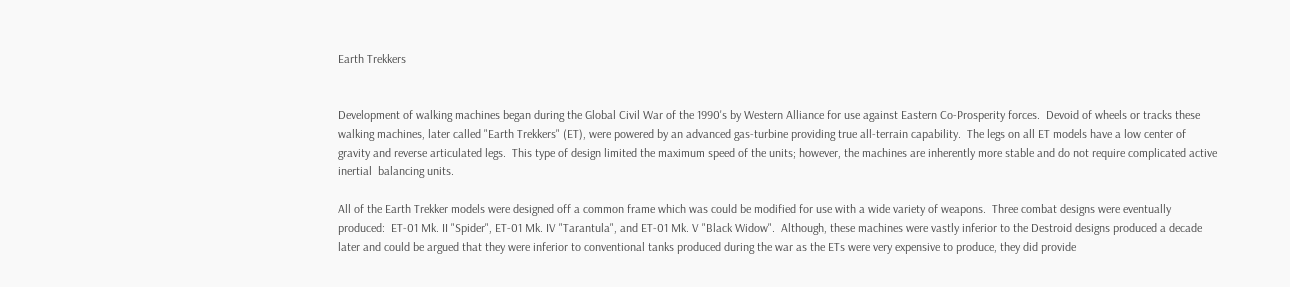Earth Trekkers


Development of walking machines began during the Global Civil War of the 1990's by Western Alliance for use against Eastern Co-Prosperity forces.  Devoid of wheels or tracks these walking machines, later called "Earth Trekkers" (ET), were powered by an advanced gas-turbine providing true all-terrain capability.  The legs on all ET models have a low center of gravity and reverse articulated legs.  This type of design limited the maximum speed of the units; however, the machines are inherently more stable and do not require complicated active inertial  balancing units.

All of the Earth Trekker models were designed off a common frame which was could be modified for use with a wide variety of weapons.  Three combat designs were eventually produced:  ET-01 Mk. II "Spider", ET-01 Mk. IV "Tarantula", and ET-01 Mk. V "Black Widow".  Although, these machines were vastly inferior to the Destroid designs produced a decade later and could be argued that they were inferior to conventional tanks produced during the war as the ETs were very expensive to produce, they did provide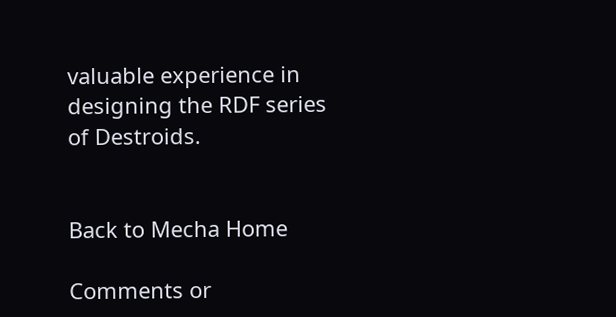valuable experience in designing the RDF series of Destroids.


Back to Mecha Home

Comments or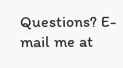Questions? E-mail me at